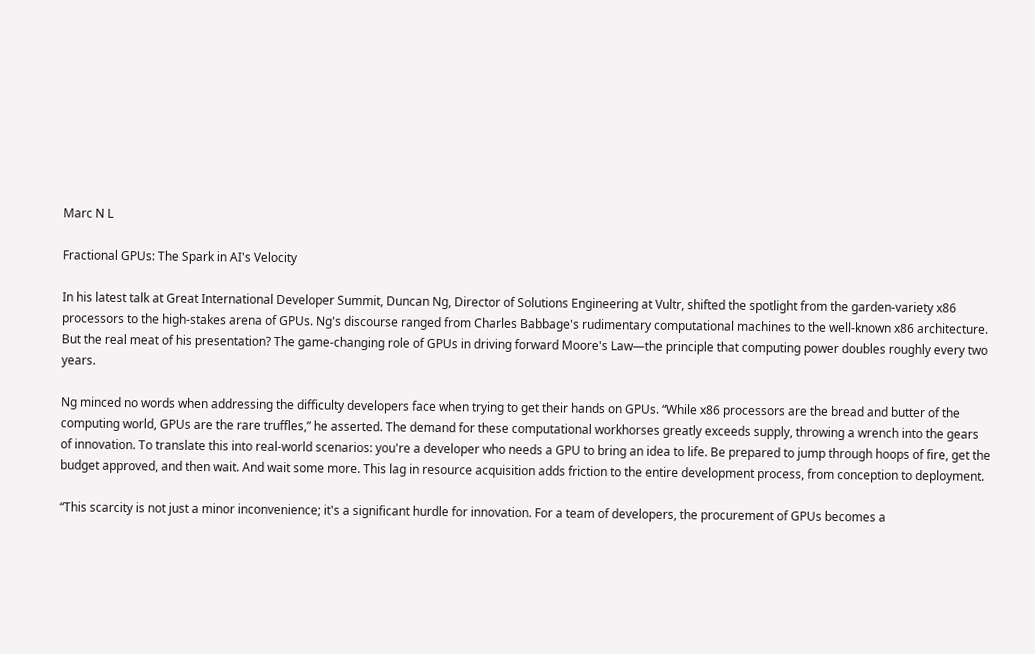Marc N L

Fractional GPUs: The Spark in AI's Velocity

In his latest talk at Great International Developer Summit, Duncan Ng, Director of Solutions Engineering at Vultr, shifted the spotlight from the garden-variety x86 processors to the high-stakes arena of GPUs. Ng's discourse ranged from Charles Babbage's rudimentary computational machines to the well-known x86 architecture. But the real meat of his presentation? The game-changing role of GPUs in driving forward Moore's Law—the principle that computing power doubles roughly every two years.

Ng minced no words when addressing the difficulty developers face when trying to get their hands on GPUs. “While x86 processors are the bread and butter of the computing world, GPUs are the rare truffles,” he asserted. The demand for these computational workhorses greatly exceeds supply, throwing a wrench into the gears of innovation. To translate this into real-world scenarios: you're a developer who needs a GPU to bring an idea to life. Be prepared to jump through hoops of fire, get the budget approved, and then wait. And wait some more. This lag in resource acquisition adds friction to the entire development process, from conception to deployment.

“This scarcity is not just a minor inconvenience; it's a significant hurdle for innovation. For a team of developers, the procurement of GPUs becomes a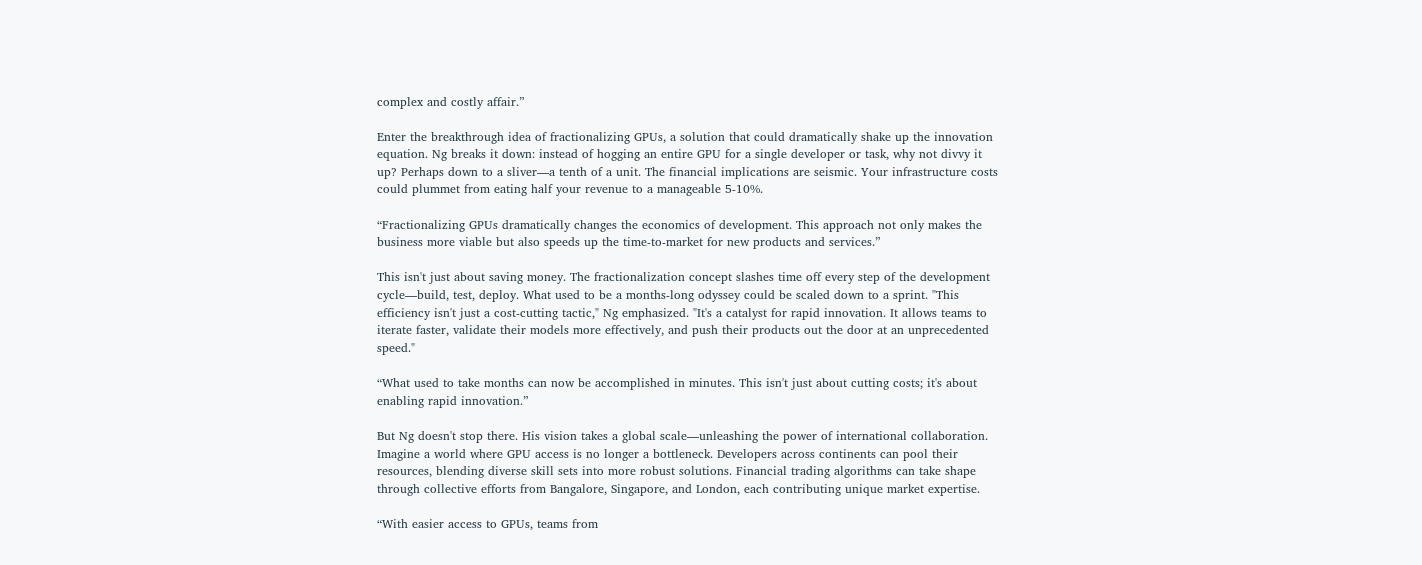complex and costly affair.”

Enter the breakthrough idea of fractionalizing GPUs, a solution that could dramatically shake up the innovation equation. Ng breaks it down: instead of hogging an entire GPU for a single developer or task, why not divvy it up? Perhaps down to a sliver—a tenth of a unit. The financial implications are seismic. Your infrastructure costs could plummet from eating half your revenue to a manageable 5-10%.

“Fractionalizing GPUs dramatically changes the economics of development. This approach not only makes the business more viable but also speeds up the time-to-market for new products and services.”

This isn't just about saving money. The fractionalization concept slashes time off every step of the development cycle—build, test, deploy. What used to be a months-long odyssey could be scaled down to a sprint. "This efficiency isn't just a cost-cutting tactic," Ng emphasized. "It's a catalyst for rapid innovation. It allows teams to iterate faster, validate their models more effectively, and push their products out the door at an unprecedented speed."

“What used to take months can now be accomplished in minutes. This isn't just about cutting costs; it's about enabling rapid innovation.”

But Ng doesn't stop there. His vision takes a global scale—unleashing the power of international collaboration. Imagine a world where GPU access is no longer a bottleneck. Developers across continents can pool their resources, blending diverse skill sets into more robust solutions. Financial trading algorithms can take shape through collective efforts from Bangalore, Singapore, and London, each contributing unique market expertise.

“With easier access to GPUs, teams from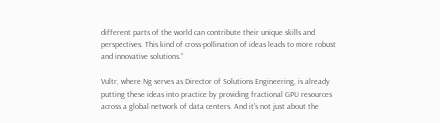different parts of the world can contribute their unique skills and perspectives. This kind of cross-pollination of ideas leads to more robust and innovative solutions.”

Vultr, where Ng serves as Director of Solutions Engineering, is already putting these ideas into practice by providing fractional GPU resources across a global network of data centers. And it's not just about the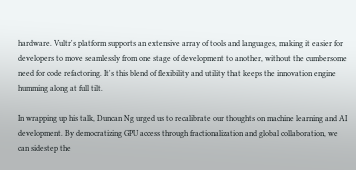hardware. Vultr's platform supports an extensive array of tools and languages, making it easier for developers to move seamlessly from one stage of development to another, without the cumbersome need for code refactoring. It's this blend of flexibility and utility that keeps the innovation engine humming along at full tilt.

In wrapping up his talk, Duncan Ng urged us to recalibrate our thoughts on machine learning and AI development. By democratizing GPU access through fractionalization and global collaboration, we can sidestep the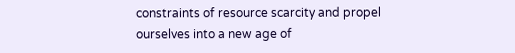constraints of resource scarcity and propel ourselves into a new age of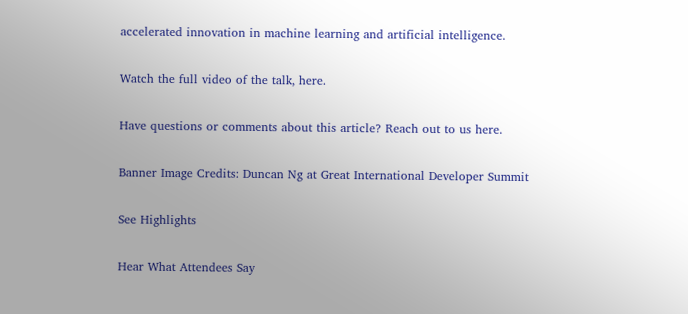accelerated innovation in machine learning and artificial intelligence.

Watch the full video of the talk, here.

Have questions or comments about this article? Reach out to us here.

Banner Image Credits: Duncan Ng at Great International Developer Summit

See Highlights

Hear What Attendees Say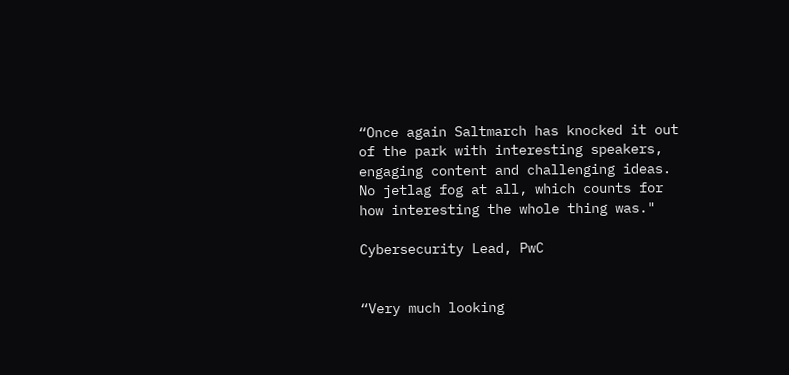“Once again Saltmarch has knocked it out of the park with interesting speakers, engaging content and challenging ideas. No jetlag fog at all, which counts for how interesting the whole thing was."

Cybersecurity Lead, PwC


“Very much looking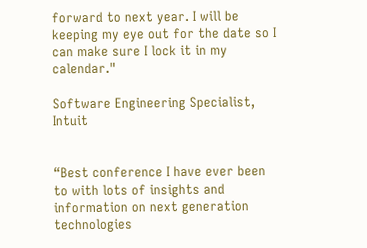forward to next year. I will be keeping my eye out for the date so I can make sure I lock it in my calendar."

Software Engineering Specialist, Intuit


“Best conference I have ever been to with lots of insights and information on next generation technologies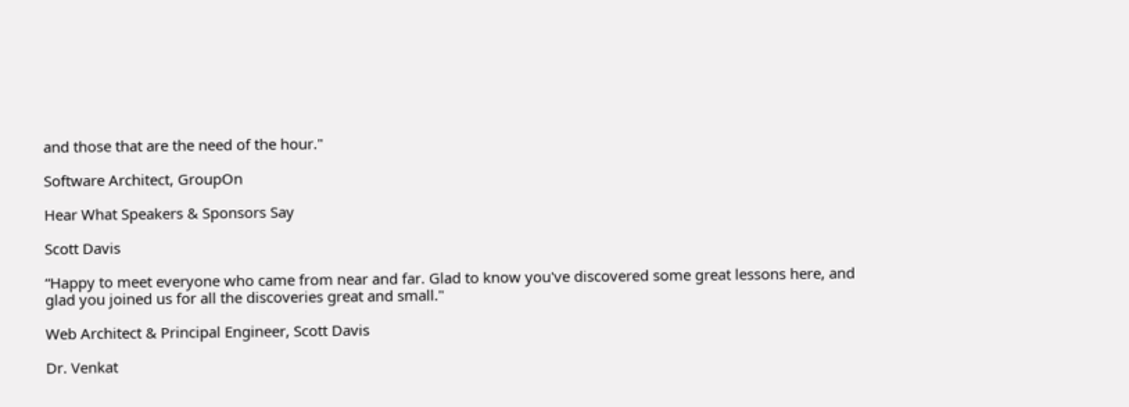and those that are the need of the hour."

Software Architect, GroupOn

Hear What Speakers & Sponsors Say

Scott Davis

“Happy to meet everyone who came from near and far. Glad to know you've discovered some great lessons here, and glad you joined us for all the discoveries great and small."

Web Architect & Principal Engineer, Scott Davis

Dr. Venkat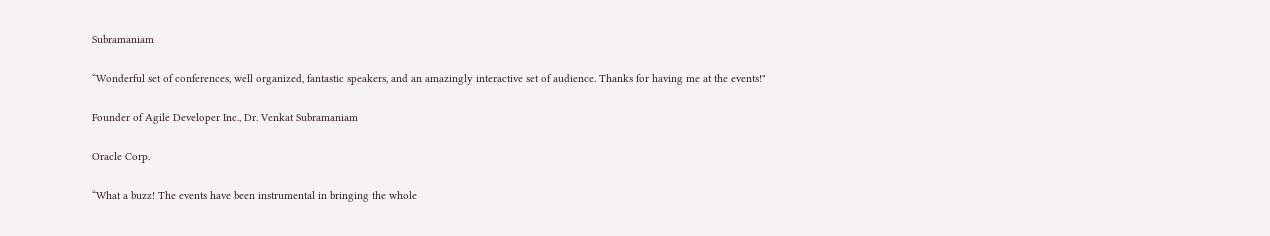Subramaniam

“Wonderful set of conferences, well organized, fantastic speakers, and an amazingly interactive set of audience. Thanks for having me at the events!"

Founder of Agile Developer Inc., Dr. Venkat Subramaniam

Oracle Corp.

“What a buzz! The events have been instrumental in bringing the whole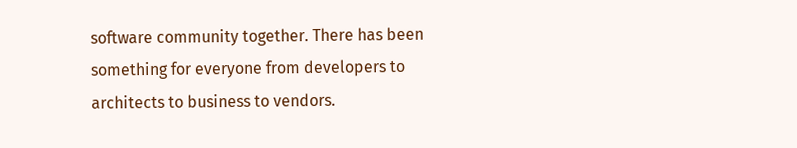software community together. There has been something for everyone from developers to architects to business to vendors.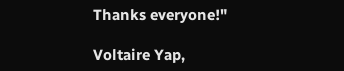Thanks everyone!"

Voltaire Yap,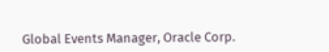Global Events Manager, Oracle Corp.